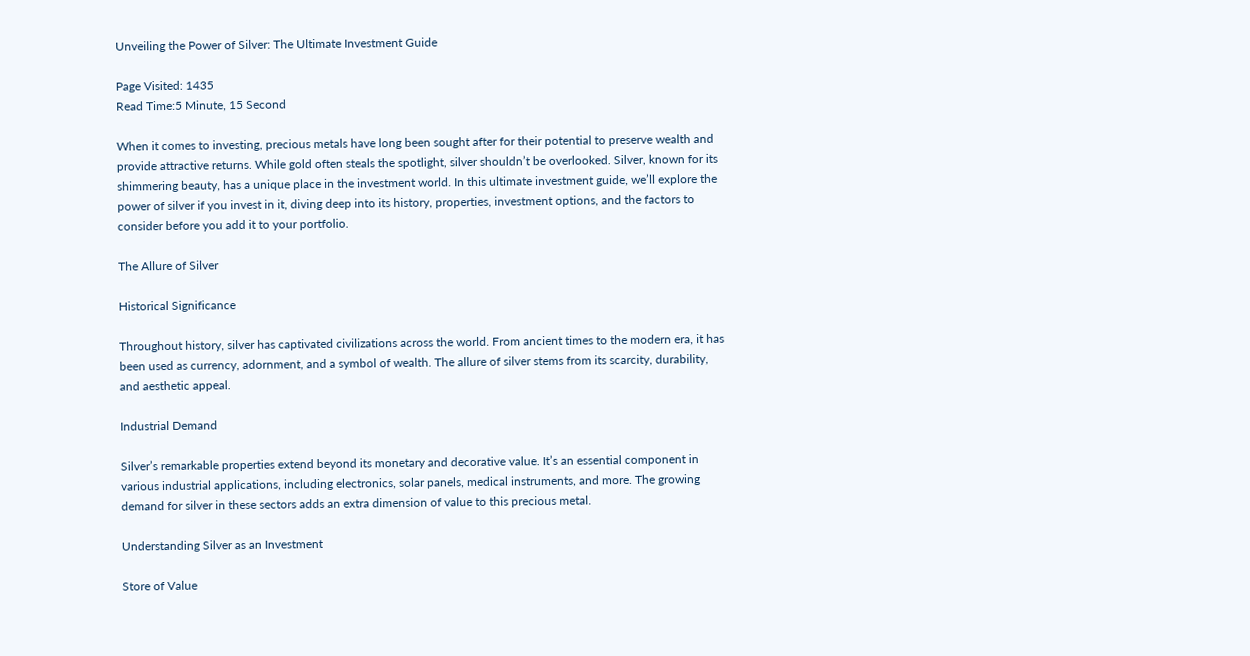Unveiling the Power of Silver: The Ultimate Investment Guide

Page Visited: 1435
Read Time:5 Minute, 15 Second

When it comes to investing, precious metals have long been sought after for their potential to preserve wealth and provide attractive returns. While gold often steals the spotlight, silver shouldn’t be overlooked. Silver, known for its shimmering beauty, has a unique place in the investment world. In this ultimate investment guide, we’ll explore the power of silver if you invest in it, diving deep into its history, properties, investment options, and the factors to consider before you add it to your portfolio.

The Allure of Silver

Historical Significance

Throughout history, silver has captivated civilizations across the world. From ancient times to the modern era, it has been used as currency, adornment, and a symbol of wealth. The allure of silver stems from its scarcity, durability, and aesthetic appeal.

Industrial Demand

Silver’s remarkable properties extend beyond its monetary and decorative value. It’s an essential component in various industrial applications, including electronics, solar panels, medical instruments, and more. The growing demand for silver in these sectors adds an extra dimension of value to this precious metal.

Understanding Silver as an Investment

Store of Value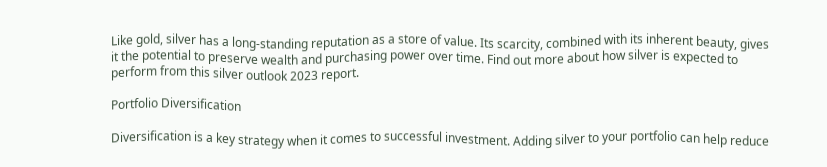Like gold, silver has a long-standing reputation as a store of value. Its scarcity, combined with its inherent beauty, gives it the potential to preserve wealth and purchasing power over time. Find out more about how silver is expected to perform from this silver outlook 2023 report.

Portfolio Diversification

Diversification is a key strategy when it comes to successful investment. Adding silver to your portfolio can help reduce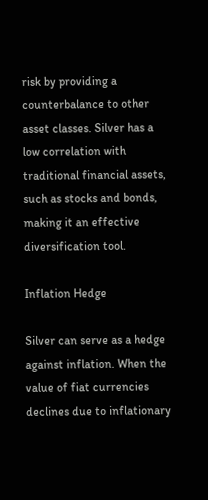risk by providing a counterbalance to other asset classes. Silver has a low correlation with traditional financial assets, such as stocks and bonds, making it an effective diversification tool.

Inflation Hedge

Silver can serve as a hedge against inflation. When the value of fiat currencies declines due to inflationary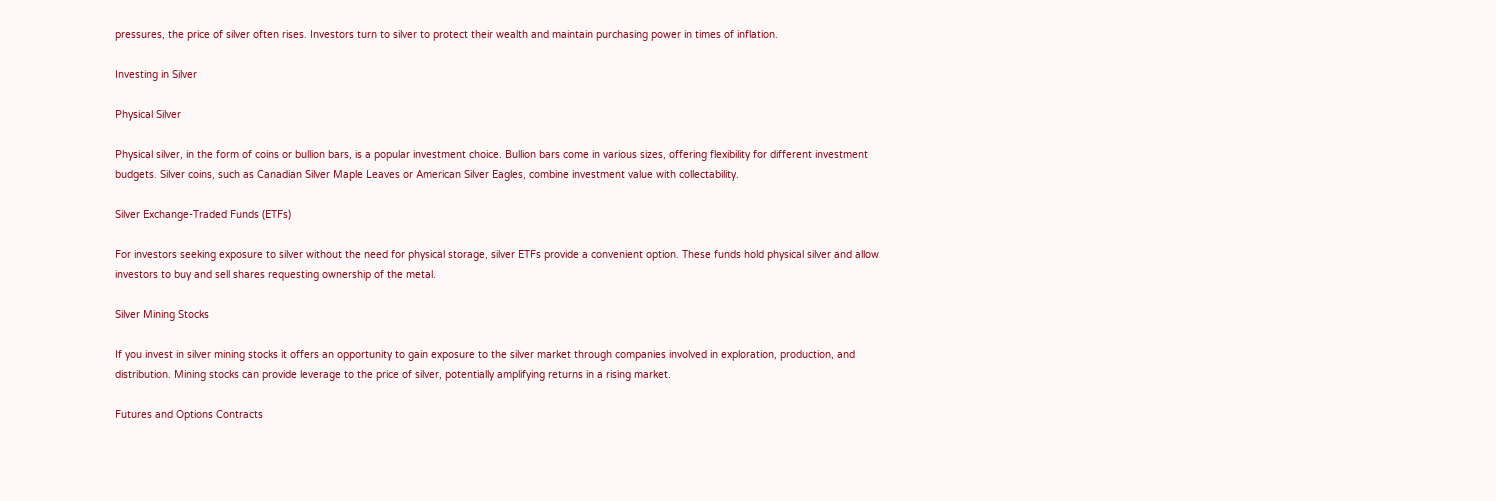pressures, the price of silver often rises. Investors turn to silver to protect their wealth and maintain purchasing power in times of inflation.

Investing in Silver

Physical Silver

Physical silver, in the form of coins or bullion bars, is a popular investment choice. Bullion bars come in various sizes, offering flexibility for different investment budgets. Silver coins, such as Canadian Silver Maple Leaves or American Silver Eagles, combine investment value with collectability.

Silver Exchange-Traded Funds (ETFs)

For investors seeking exposure to silver without the need for physical storage, silver ETFs provide a convenient option. These funds hold physical silver and allow investors to buy and sell shares requesting ownership of the metal.

Silver Mining Stocks

If you invest in silver mining stocks it offers an opportunity to gain exposure to the silver market through companies involved in exploration, production, and distribution. Mining stocks can provide leverage to the price of silver, potentially amplifying returns in a rising market.

Futures and Options Contracts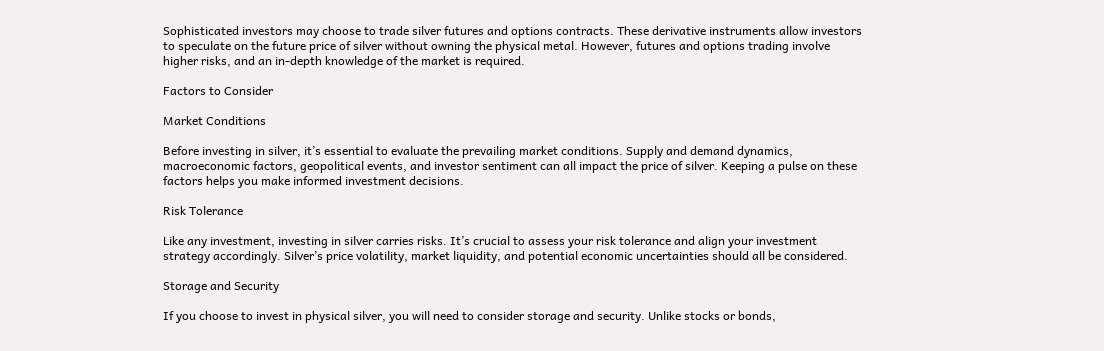Sophisticated investors may choose to trade silver futures and options contracts. These derivative instruments allow investors to speculate on the future price of silver without owning the physical metal. However, futures and options trading involve higher risks, and an in-depth knowledge of the market is required.

Factors to Consider

Market Conditions

Before investing in silver, it’s essential to evaluate the prevailing market conditions. Supply and demand dynamics, macroeconomic factors, geopolitical events, and investor sentiment can all impact the price of silver. Keeping a pulse on these factors helps you make informed investment decisions.

Risk Tolerance

Like any investment, investing in silver carries risks. It’s crucial to assess your risk tolerance and align your investment strategy accordingly. Silver’s price volatility, market liquidity, and potential economic uncertainties should all be considered.

Storage and Security

If you choose to invest in physical silver, you will need to consider storage and security. Unlike stocks or bonds,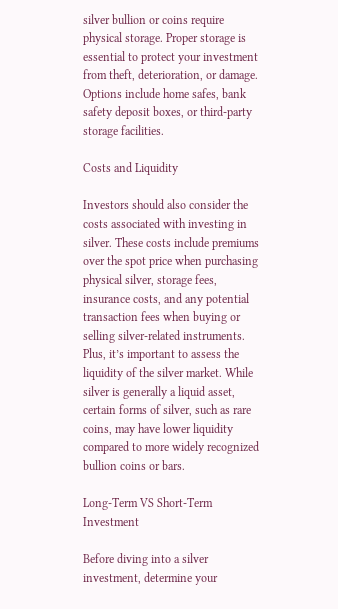silver bullion or coins require physical storage. Proper storage is essential to protect your investment from theft, deterioration, or damage. Options include home safes, bank safety deposit boxes, or third-party storage facilities.

Costs and Liquidity

Investors should also consider the costs associated with investing in silver. These costs include premiums over the spot price when purchasing physical silver, storage fees, insurance costs, and any potential transaction fees when buying or selling silver-related instruments. Plus, it’s important to assess the liquidity of the silver market. While silver is generally a liquid asset, certain forms of silver, such as rare coins, may have lower liquidity compared to more widely recognized bullion coins or bars.

Long-Term VS Short-Term Investment

Before diving into a silver investment, determine your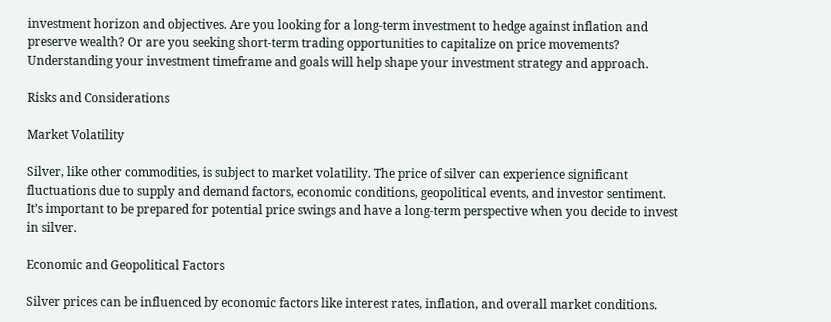investment horizon and objectives. Are you looking for a long-term investment to hedge against inflation and preserve wealth? Or are you seeking short-term trading opportunities to capitalize on price movements? Understanding your investment timeframe and goals will help shape your investment strategy and approach.

Risks and Considerations

Market Volatility

Silver, like other commodities, is subject to market volatility. The price of silver can experience significant fluctuations due to supply and demand factors, economic conditions, geopolitical events, and investor sentiment. It’s important to be prepared for potential price swings and have a long-term perspective when you decide to invest in silver.

Economic and Geopolitical Factors

Silver prices can be influenced by economic factors like interest rates, inflation, and overall market conditions.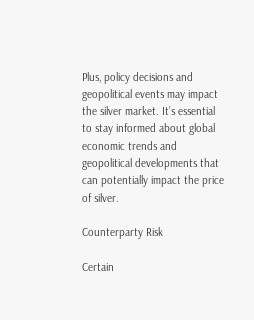Plus, policy decisions and geopolitical events may impact the silver market. It’s essential to stay informed about global economic trends and geopolitical developments that can potentially impact the price of silver.

Counterparty Risk

Certain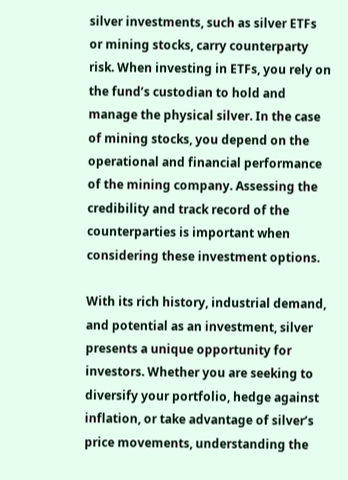silver investments, such as silver ETFs or mining stocks, carry counterparty risk. When investing in ETFs, you rely on the fund’s custodian to hold and manage the physical silver. In the case of mining stocks, you depend on the operational and financial performance of the mining company. Assessing the credibility and track record of the counterparties is important when considering these investment options.

With its rich history, industrial demand, and potential as an investment, silver presents a unique opportunity for investors. Whether you are seeking to diversify your portfolio, hedge against inflation, or take advantage of silver’s price movements, understanding the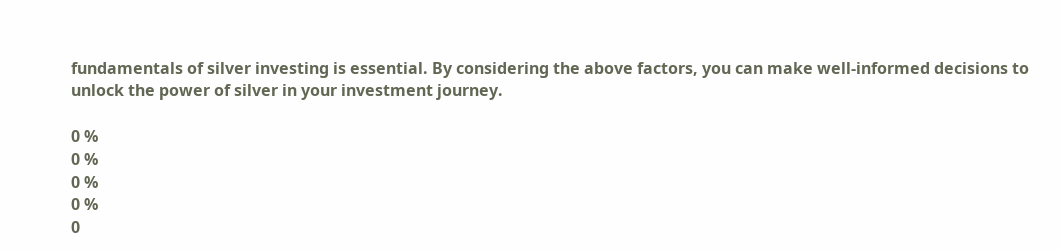fundamentals of silver investing is essential. By considering the above factors, you can make well-informed decisions to unlock the power of silver in your investment journey.

0 %
0 %
0 %
0 %
0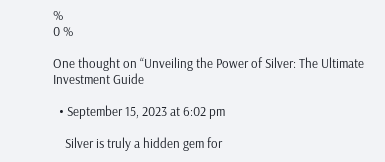%
0 %

One thought on “Unveiling the Power of Silver: The Ultimate Investment Guide

  • September 15, 2023 at 6:02 pm

    Silver is truly a hidden gem for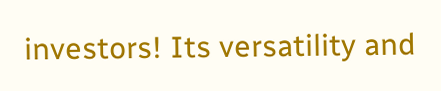investors! Its versatility and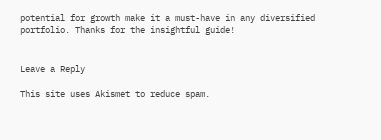potential for growth make it a must-have in any diversified portfolio. Thanks for the insightful guide!


Leave a Reply

This site uses Akismet to reduce spam.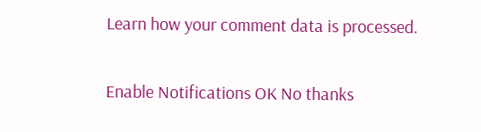Learn how your comment data is processed.

Enable Notifications OK No thanks